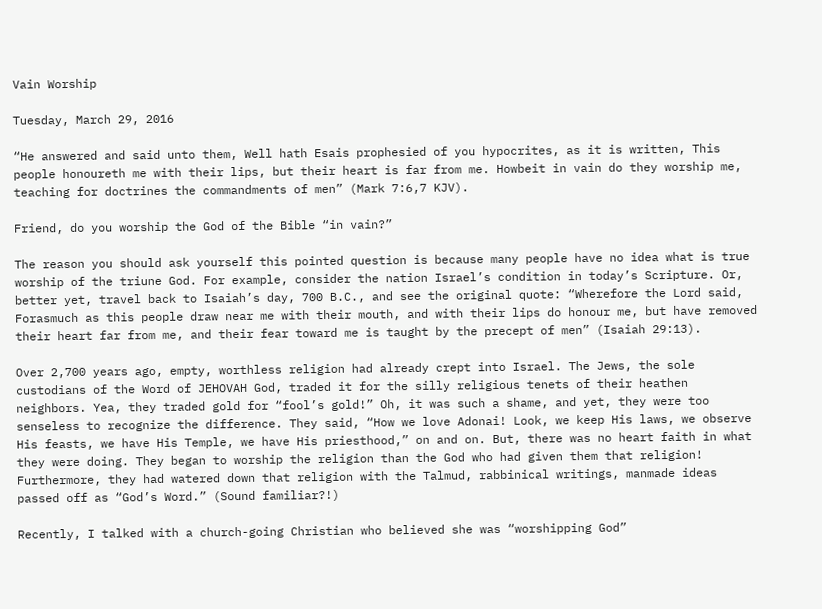Vain Worship

Tuesday, March 29, 2016

“He answered and said unto them, Well hath Esais prophesied of you hypocrites, as it is written, This people honoureth me with their lips, but their heart is far from me. Howbeit in vain do they worship me, teaching for doctrines the commandments of men” (Mark 7:6,7 KJV).

Friend, do you worship the God of the Bible “in vain?”

The reason you should ask yourself this pointed question is because many people have no idea what is true worship of the triune God. For example, consider the nation Israel’s condition in today’s Scripture. Or, better yet, travel back to Isaiah’s day, 700 B.C., and see the original quote: “Wherefore the Lord said, Forasmuch as this people draw near me with their mouth, and with their lips do honour me, but have removed their heart far from me, and their fear toward me is taught by the precept of men” (Isaiah 29:13).

Over 2,700 years ago, empty, worthless religion had already crept into Israel. The Jews, the sole custodians of the Word of JEHOVAH God, traded it for the silly religious tenets of their heathen neighbors. Yea, they traded gold for “fool’s gold!” Oh, it was such a shame, and yet, they were too senseless to recognize the difference. They said, “How we love Adonai! Look, we keep His laws, we observe His feasts, we have His Temple, we have His priesthood,” on and on. But, there was no heart faith in what they were doing. They began to worship the religion than the God who had given them that religion! Furthermore, they had watered down that religion with the Talmud, rabbinical writings, manmade ideas passed off as “God’s Word.” (Sound familiar?!)

Recently, I talked with a church-going Christian who believed she was “worshipping God”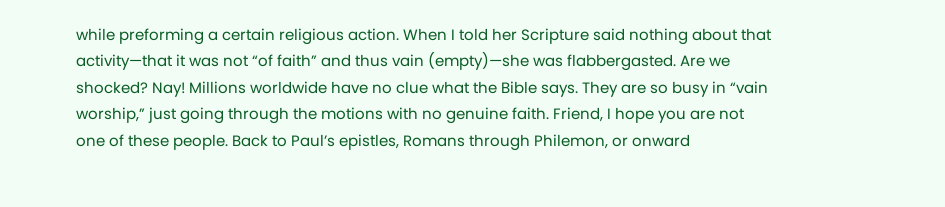while preforming a certain religious action. When I told her Scripture said nothing about that activity—that it was not “of faith” and thus vain (empty)—she was flabbergasted. Are we shocked? Nay! Millions worldwide have no clue what the Bible says. They are so busy in “vain worship,” just going through the motions with no genuine faith. Friend, I hope you are not one of these people. Back to Paul’s epistles, Romans through Philemon, or onward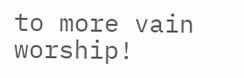to more vain worship!